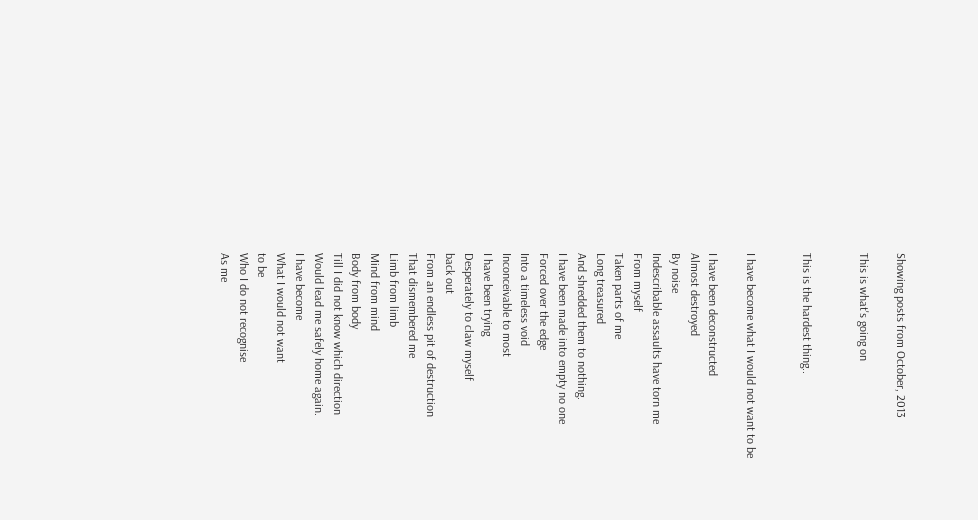Showing posts from October, 2013

This is what's going on


This is the hardest thing..


I have become what I would not want to be

I have been deconstructed
Almost destroyed
By noise
Indescribable assaults have torn me
From myself
Taken parts of me
Long treasured
And shredded them to nothing.
I have been made into empty no one
Forced over the edge
Into a timeless void
Inconceivable to most
I have been trying
Desperately to claw myself
back out
From an endless pit of destruction
That dismembered me
Limb from limb
Mind from mind
Body from body
Till I did not know which direction
Would lead me safely home again.
I have become
What I would not want
to be
Who I do not recognise
As me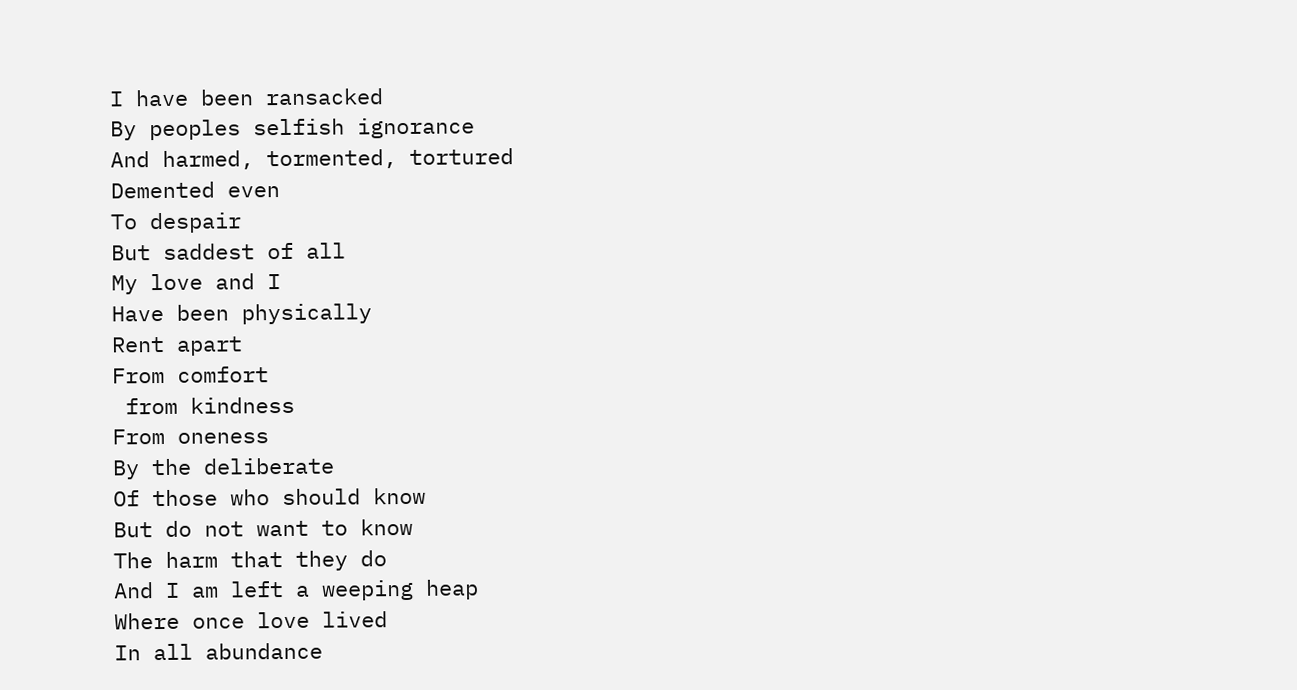I have been ransacked
By peoples selfish ignorance
And harmed, tormented, tortured
Demented even
To despair
But saddest of all
My love and I
Have been physically
Rent apart
From comfort
 from kindness
From oneness
By the deliberate
Of those who should know
But do not want to know
The harm that they do
And I am left a weeping heap
Where once love lived
In all abundance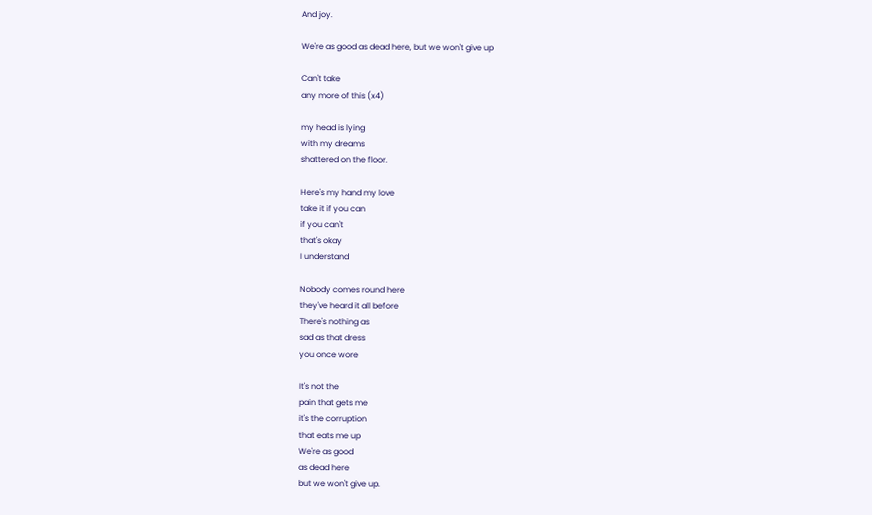And joy.

We're as good as dead here, but we won't give up

Can't take
any more of this (x4)

my head is lying
with my dreams
shattered on the floor.

Here's my hand my love
take it if you can
if you can't
that's okay
I understand

Nobody comes round here
they've heard it all before
There's nothing as
sad as that dress
you once wore

It's not the
pain that gets me
it's the corruption
that eats me up
We're as good
as dead here
but we won't give up.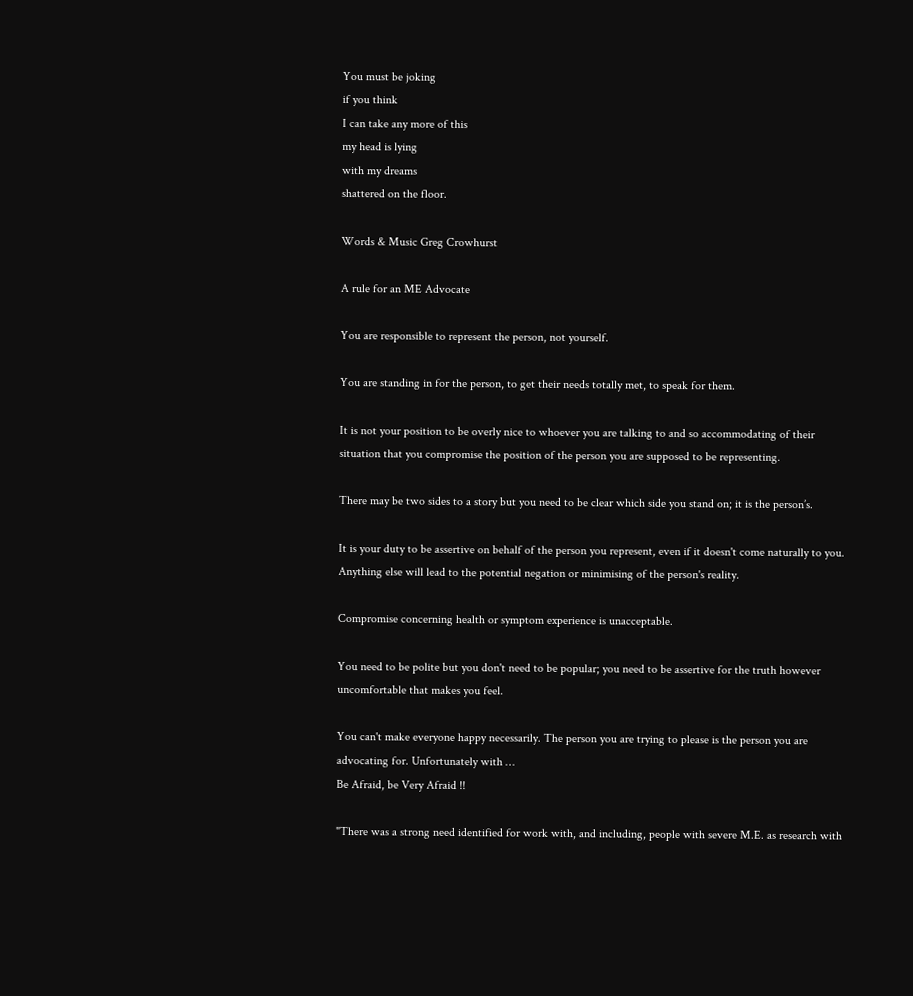You must be joking
if you think
I can take any more of this
my head is lying
with my dreams
shattered on the floor.

Words & Music Greg Crowhurst

A rule for an ME Advocate

You are responsible to represent the person, not yourself.

You are standing in for the person, to get their needs totally met, to speak for them.

It is not your position to be overly nice to whoever you are talking to and so accommodating of their situation that you compromise the position of the person you are supposed to be representing.

There may be two sides to a story but you need to be clear which side you stand on; it is the person’s.

It is your duty to be assertive on behalf of the person you represent, even if it doesn't come naturally to you. Anything else will lead to the potential negation or minimising of the person's reality.

Compromise concerning health or symptom experience is unacceptable.

You need to be polite but you don't need to be popular; you need to be assertive for the truth however uncomfortable that makes you feel.

You can't make everyone happy necessarily. The person you are trying to please is the person you are advocating for. Unfortunately with …
Be Afraid, be Very Afraid !!

"There was a strong need identified for work with, and including, people with severe M.E. as research with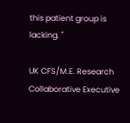this patient group is lacking. "

UK CFS/M.E. Research Collaborative Executive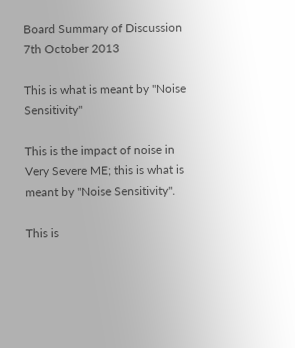Board Summary of Discussion 7th October 2013

This is what is meant by "Noise Sensitivity"

This is the impact of noise in Very Severe ME; this is what is meant by "Noise Sensitivity".

This is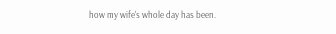how my wife's whole day has been.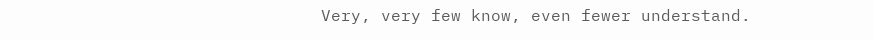Very, very few know, even fewer understand.